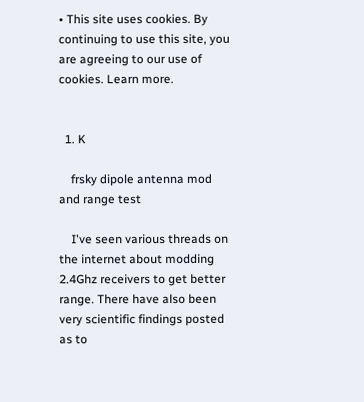• This site uses cookies. By continuing to use this site, you are agreeing to our use of cookies. Learn more.


  1. K

    frsky dipole antenna mod and range test

    I've seen various threads on the internet about modding 2.4Ghz receivers to get better range. There have also been very scientific findings posted as to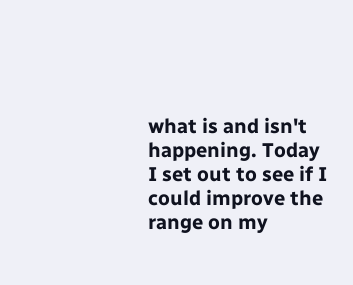what is and isn't happening. Today I set out to see if I could improve the range on my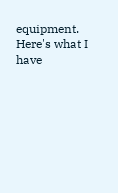equipment. Here's what I have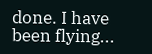done. I have been flying...